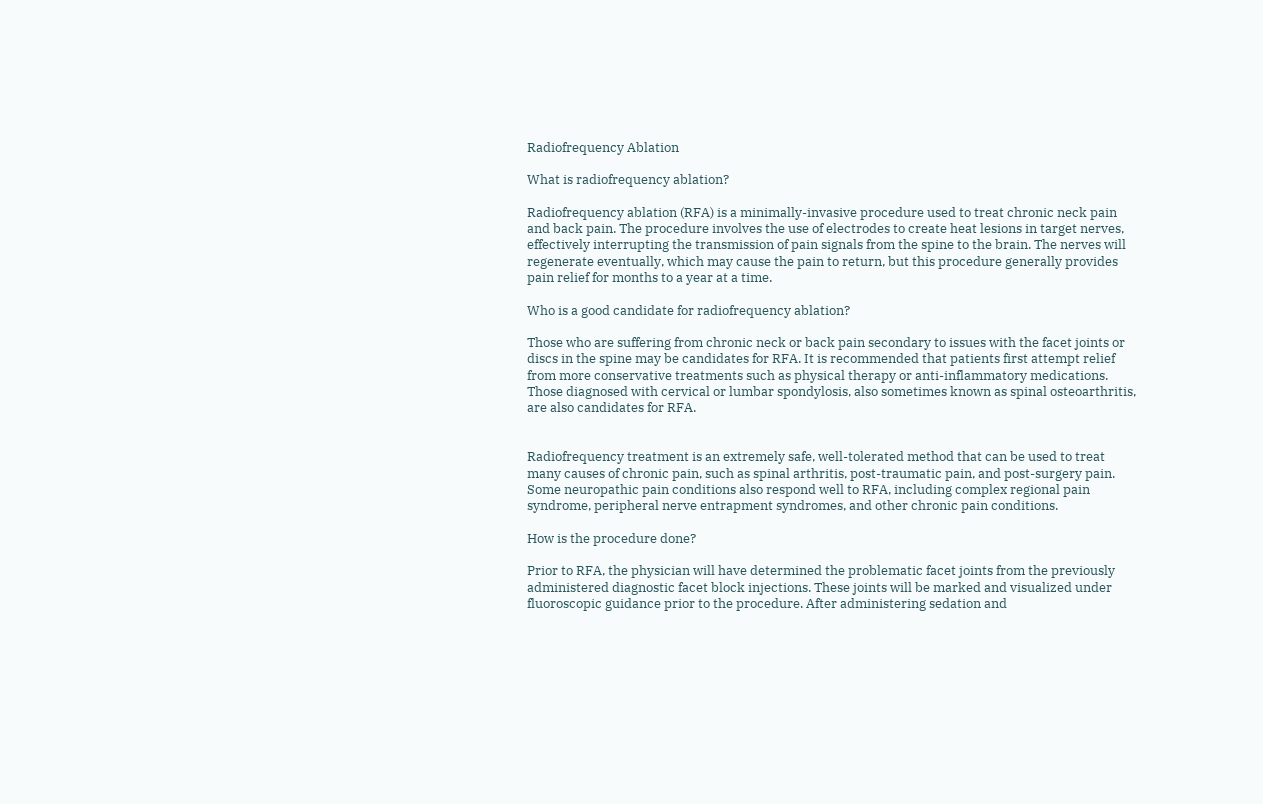Radiofrequency Ablation

What is radiofrequency ablation?

Radiofrequency ablation (RFA) is a minimally-invasive procedure used to treat chronic neck pain and back pain. The procedure involves the use of electrodes to create heat lesions in target nerves, effectively interrupting the transmission of pain signals from the spine to the brain. The nerves will regenerate eventually, which may cause the pain to return, but this procedure generally provides pain relief for months to a year at a time.

Who is a good candidate for radiofrequency ablation?

Those who are suffering from chronic neck or back pain secondary to issues with the facet joints or discs in the spine may be candidates for RFA. It is recommended that patients first attempt relief from more conservative treatments such as physical therapy or anti-inflammatory medications. Those diagnosed with cervical or lumbar spondylosis, also sometimes known as spinal osteoarthritis, are also candidates for RFA.


Radiofrequency treatment is an extremely safe, well-tolerated method that can be used to treat many causes of chronic pain, such as spinal arthritis, post-traumatic pain, and post-surgery pain. Some neuropathic pain conditions also respond well to RFA, including complex regional pain syndrome, peripheral nerve entrapment syndromes, and other chronic pain conditions.

How is the procedure done?

Prior to RFA, the physician will have determined the problematic facet joints from the previously administered diagnostic facet block injections. These joints will be marked and visualized under fluoroscopic guidance prior to the procedure. After administering sedation and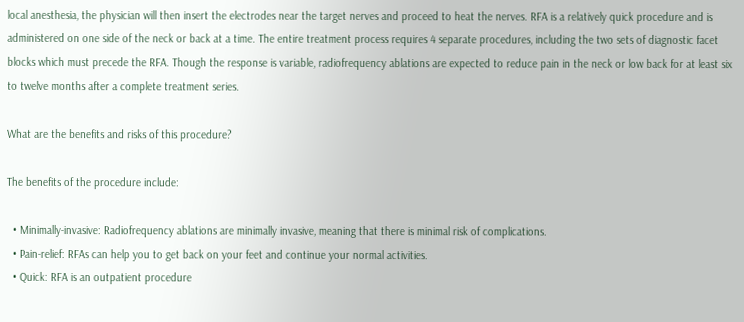local anesthesia, the physician will then insert the electrodes near the target nerves and proceed to heat the nerves. RFA is a relatively quick procedure and is administered on one side of the neck or back at a time. The entire treatment process requires 4 separate procedures, including the two sets of diagnostic facet blocks which must precede the RFA. Though the response is variable, radiofrequency ablations are expected to reduce pain in the neck or low back for at least six to twelve months after a complete treatment series.

What are the benefits and risks of this procedure?

The benefits of the procedure include:

  • Minimally-invasive: Radiofrequency ablations are minimally invasive, meaning that there is minimal risk of complications.
  • Pain-relief: RFAs can help you to get back on your feet and continue your normal activities.
  • Quick: RFA is an outpatient procedure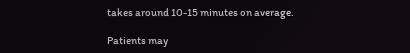takes around 10-15 minutes on average.

Patients may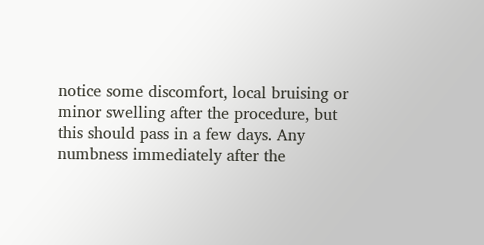notice some discomfort, local bruising or minor swelling after the procedure, but this should pass in a few days. Any numbness immediately after the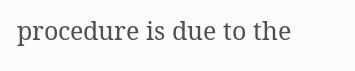procedure is due to the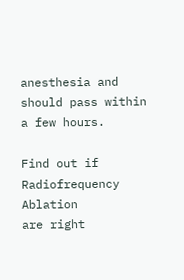anesthesia and should pass within a few hours.

Find out if Radiofrequency Ablation
are right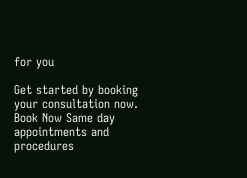for you

Get started by booking your consultation now. Book Now Same day appointments and procedures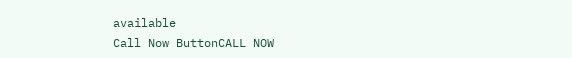available
Call Now ButtonCALL NOW